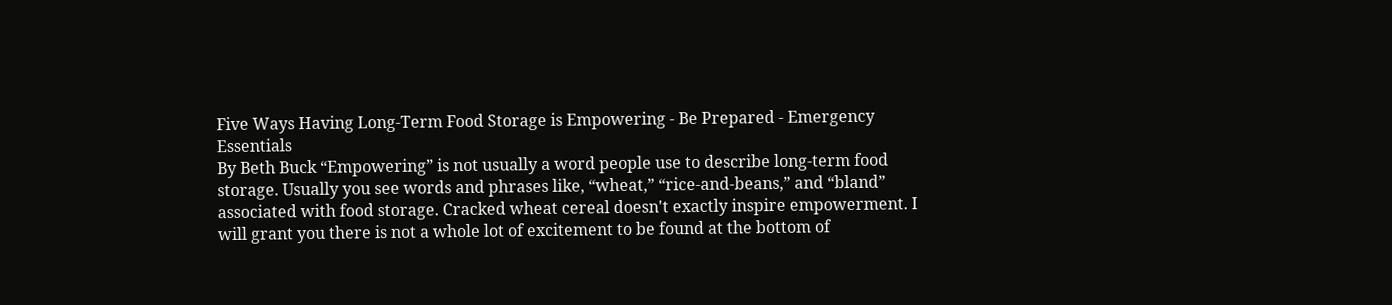Five Ways Having Long-Term Food Storage is Empowering - Be Prepared - Emergency Essentials
By Beth Buck “Empowering” is not usually a word people use to describe long-term food storage. Usually you see words and phrases like, “wheat,” “rice-and-beans,” and “bland” associated with food storage. Cracked wheat cereal doesn't exactly inspire empowerment. I will grant you there is not a whole lot of excitement to be found at the bottom of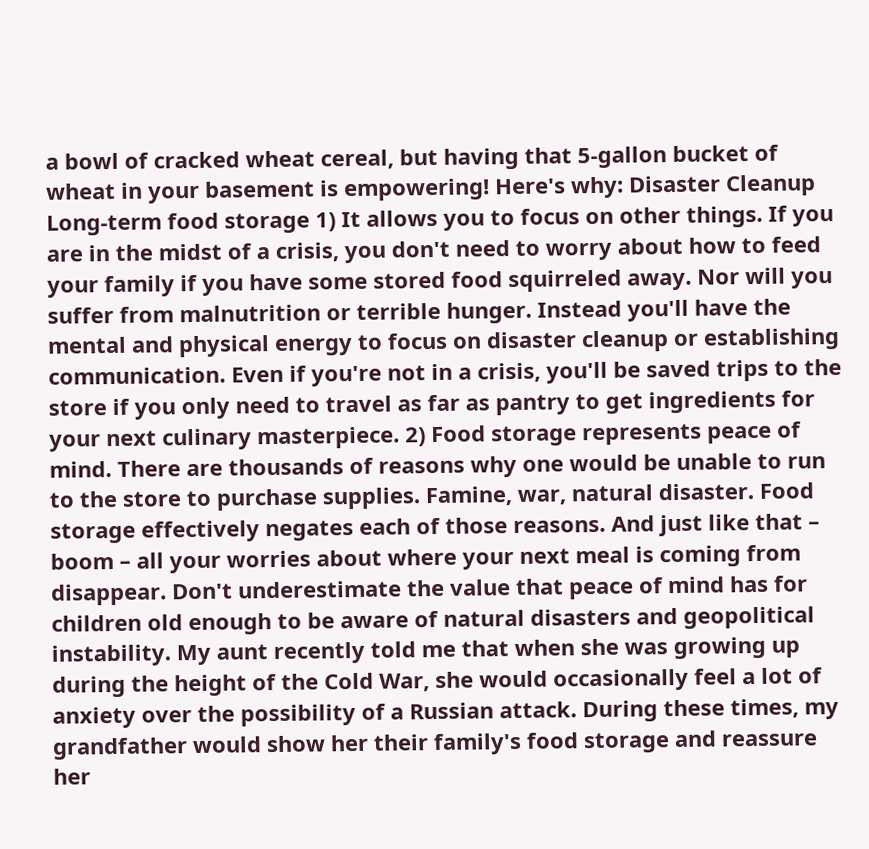a bowl of cracked wheat cereal, but having that 5-gallon bucket of wheat in your basement is empowering! Here's why: Disaster Cleanup Long-term food storage 1) It allows you to focus on other things. If you are in the midst of a crisis, you don't need to worry about how to feed your family if you have some stored food squirreled away. Nor will you suffer from malnutrition or terrible hunger. Instead you'll have the mental and physical energy to focus on disaster cleanup or establishing communication. Even if you're not in a crisis, you'll be saved trips to the store if you only need to travel as far as pantry to get ingredients for your next culinary masterpiece. 2) Food storage represents peace of mind. There are thousands of reasons why one would be unable to run to the store to purchase supplies. Famine, war, natural disaster. Food storage effectively negates each of those reasons. And just like that – boom – all your worries about where your next meal is coming from disappear. Don't underestimate the value that peace of mind has for children old enough to be aware of natural disasters and geopolitical instability. My aunt recently told me that when she was growing up during the height of the Cold War, she would occasionally feel a lot of anxiety over the possibility of a Russian attack. During these times, my grandfather would show her their family's food storage and reassure her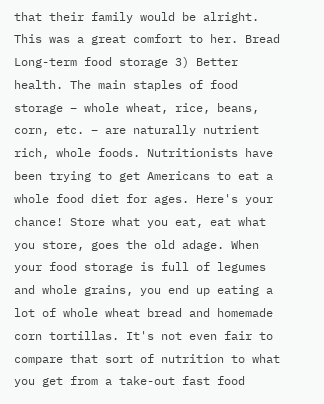that their family would be alright. This was a great comfort to her. Bread Long-term food storage 3) Better health. The main staples of food storage – whole wheat, rice, beans, corn, etc. – are naturally nutrient rich, whole foods. Nutritionists have been trying to get Americans to eat a whole food diet for ages. Here's your chance! Store what you eat, eat what you store, goes the old adage. When your food storage is full of legumes and whole grains, you end up eating a lot of whole wheat bread and homemade corn tortillas. It's not even fair to compare that sort of nutrition to what you get from a take-out fast food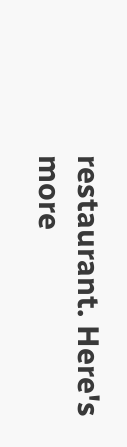restaurant. Here's more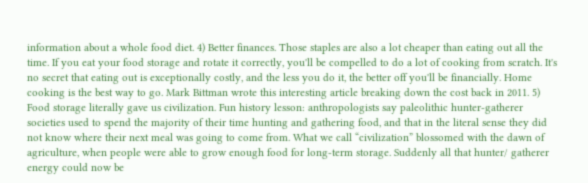information about a whole food diet. 4) Better finances. Those staples are also a lot cheaper than eating out all the time. If you eat your food storage and rotate it correctly, you'll be compelled to do a lot of cooking from scratch. It's no secret that eating out is exceptionally costly, and the less you do it, the better off you'll be financially. Home cooking is the best way to go. Mark Bittman wrote this interesting article breaking down the cost back in 2011. 5) Food storage literally gave us civilization. Fun history lesson: anthropologists say paleolithic hunter-gatherer societies used to spend the majority of their time hunting and gathering food, and that in the literal sense they did not know where their next meal was going to come from. What we call “civilization” blossomed with the dawn of agriculture, when people were able to grow enough food for long-term storage. Suddenly all that hunter/ gatherer energy could now be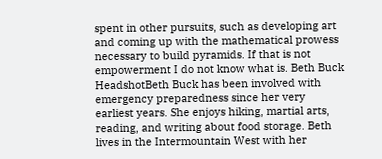spent in other pursuits, such as developing art and coming up with the mathematical prowess necessary to build pyramids. If that is not empowerment I do not know what is. Beth Buck HeadshotBeth Buck has been involved with emergency preparedness since her very earliest years. She enjoys hiking, martial arts, reading, and writing about food storage. Beth lives in the Intermountain West with her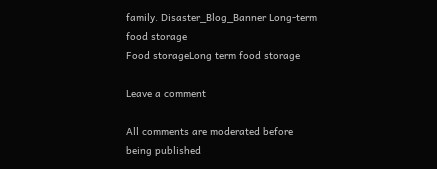family. Disaster_Blog_Banner Long-term food storage
Food storageLong term food storage

Leave a comment

All comments are moderated before being published